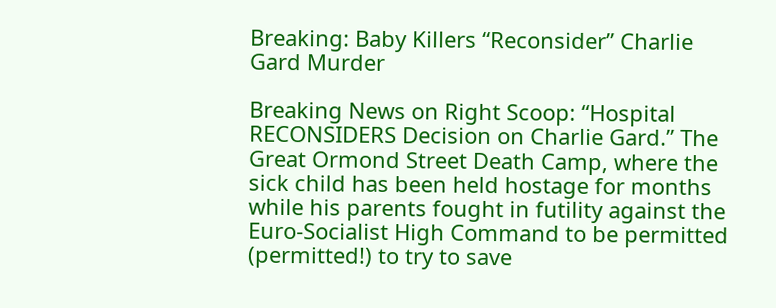Breaking: Baby Killers “Reconsider” Charlie Gard Murder

Breaking News on Right Scoop: “Hospital RECONSIDERS Decision on Charlie Gard.” The Great Ormond Street Death Camp, where the sick child has been held hostage for months while his parents fought in futility against the Euro-Socialist High Command to be permitted (permitted!) to try to save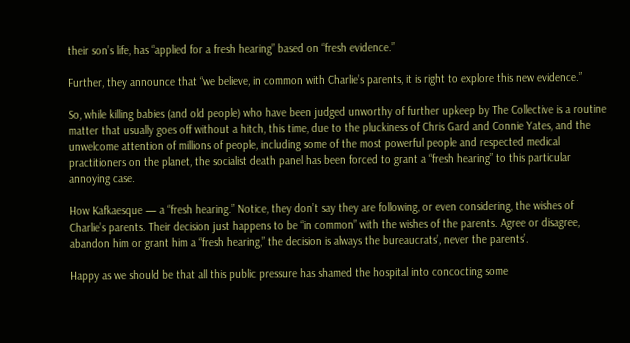their son’s life, has “applied for a fresh hearing” based on “fresh evidence.”

Further, they announce that “we believe, in common with Charlie’s parents, it is right to explore this new evidence.”

So, while killing babies (and old people) who have been judged unworthy of further upkeep by The Collective is a routine matter that usually goes off without a hitch, this time, due to the pluckiness of Chris Gard and Connie Yates, and the unwelcome attention of millions of people, including some of the most powerful people and respected medical practitioners on the planet, the socialist death panel has been forced to grant a “fresh hearing” to this particular annoying case.

How Kafkaesque — a “fresh hearing.” Notice, they don’t say they are following, or even considering, the wishes of Charlie’s parents. Their decision just happens to be “in common” with the wishes of the parents. Agree or disagree, abandon him or grant him a “fresh hearing,” the decision is always the bureaucrats’, never the parents’.

Happy as we should be that all this public pressure has shamed the hospital into concocting some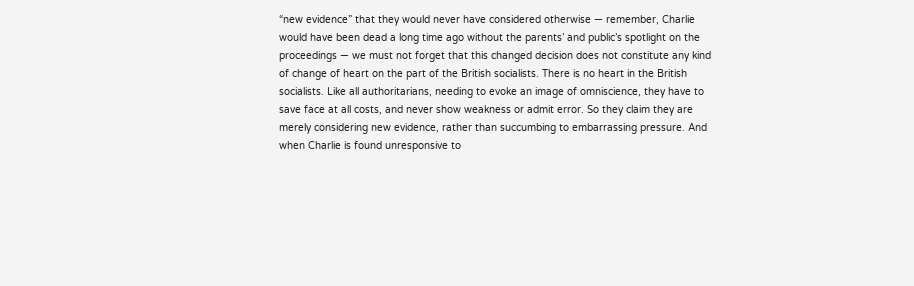“new evidence” that they would never have considered otherwise — remember, Charlie would have been dead a long time ago without the parents’ and public’s spotlight on the proceedings — we must not forget that this changed decision does not constitute any kind of change of heart on the part of the British socialists. There is no heart in the British socialists. Like all authoritarians, needing to evoke an image of omniscience, they have to save face at all costs, and never show weakness or admit error. So they claim they are merely considering new evidence, rather than succumbing to embarrassing pressure. And when Charlie is found unresponsive to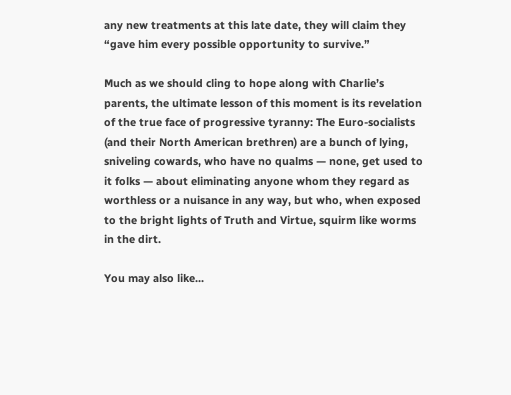any new treatments at this late date, they will claim they “gave him every possible opportunity to survive.”

Much as we should cling to hope along with Charlie’s parents, the ultimate lesson of this moment is its revelation of the true face of progressive tyranny: The Euro-socialists (and their North American brethren) are a bunch of lying, sniveling cowards, who have no qualms — none, get used to it folks — about eliminating anyone whom they regard as worthless or a nuisance in any way, but who, when exposed to the bright lights of Truth and Virtue, squirm like worms in the dirt.

You may also like...